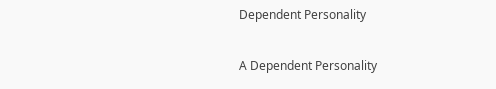Dependent Personality

A Dependent Personality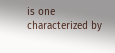is one characterized by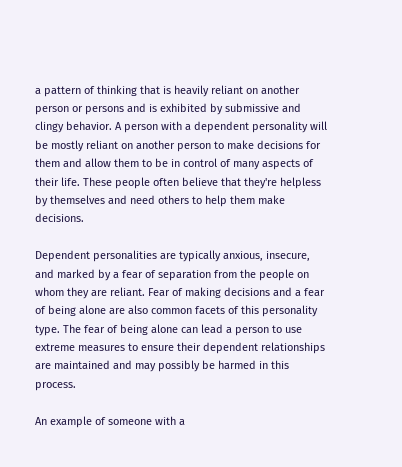a pattern of thinking that is heavily reliant on another person or persons and is exhibited by submissive and clingy behavior. A person with a dependent personality will be mostly reliant on another person to make decisions for them and allow them to be in control of many aspects of their life. These people often believe that they're helpless by themselves and need others to help them make decisions.

Dependent personalities are typically anxious, insecure, and marked by a fear of separation from the people on whom they are reliant. Fear of making decisions and a fear of being alone are also common facets of this personality type. The fear of being alone can lead a person to use extreme measures to ensure their dependent relationships are maintained and may possibly be harmed in this process.

An example of someone with a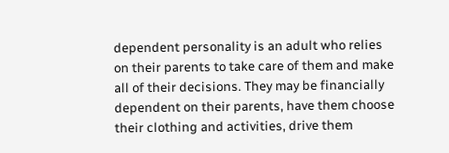dependent personality is an adult who relies on their parents to take care of them and make all of their decisions. They may be financially dependent on their parents, have them choose their clothing and activities, drive them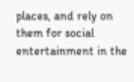places, and rely on them for social entertainment in the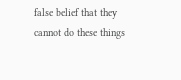false belief that they cannot do these things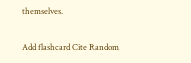themselves.

Add flashcard Cite Random